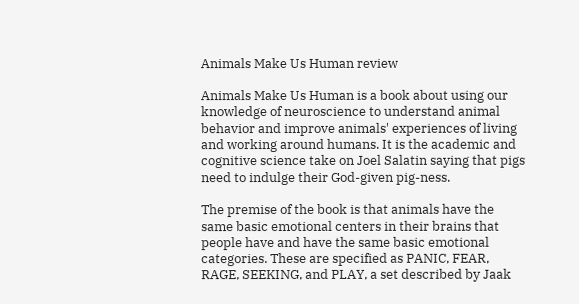Animals Make Us Human review

Animals Make Us Human is a book about using our knowledge of neuroscience to understand animal behavior and improve animals' experiences of living and working around humans. It is the academic and cognitive science take on Joel Salatin saying that pigs need to indulge their God-given pig-ness.

The premise of the book is that animals have the same basic emotional centers in their brains that people have and have the same basic emotional categories. These are specified as PANIC, FEAR, RAGE, SEEKING, and PLAY, a set described by Jaak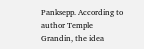Panksepp. According to author Temple Grandin, the idea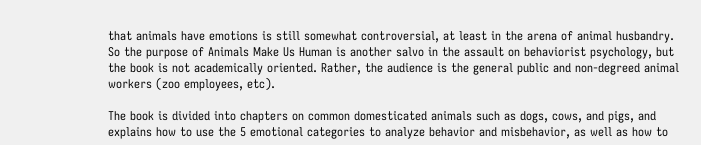that animals have emotions is still somewhat controversial, at least in the arena of animal husbandry. So the purpose of Animals Make Us Human is another salvo in the assault on behaviorist psychology, but the book is not academically oriented. Rather, the audience is the general public and non-degreed animal workers (zoo employees, etc).

The book is divided into chapters on common domesticated animals such as dogs, cows, and pigs, and explains how to use the 5 emotional categories to analyze behavior and misbehavior, as well as how to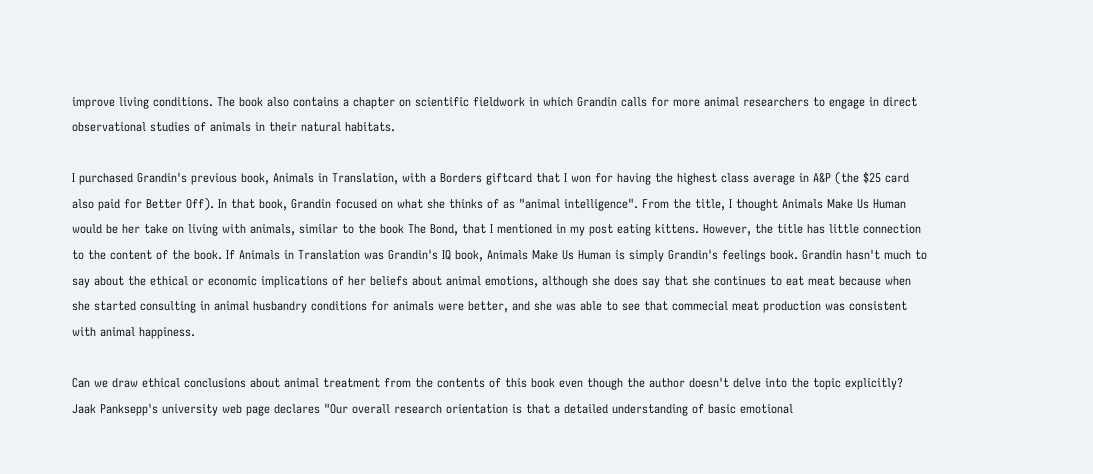improve living conditions. The book also contains a chapter on scientific fieldwork in which Grandin calls for more animal researchers to engage in direct observational studies of animals in their natural habitats.

I purchased Grandin's previous book, Animals in Translation, with a Borders giftcard that I won for having the highest class average in A&P (the $25 card also paid for Better Off). In that book, Grandin focused on what she thinks of as "animal intelligence". From the title, I thought Animals Make Us Human would be her take on living with animals, similar to the book The Bond, that I mentioned in my post eating kittens. However, the title has little connection to the content of the book. If Animals in Translation was Grandin's IQ book, Animals Make Us Human is simply Grandin's feelings book. Grandin hasn't much to say about the ethical or economic implications of her beliefs about animal emotions, although she does say that she continues to eat meat because when she started consulting in animal husbandry conditions for animals were better, and she was able to see that commecial meat production was consistent with animal happiness.

Can we draw ethical conclusions about animal treatment from the contents of this book even though the author doesn't delve into the topic explicitly? Jaak Panksepp's university web page declares "Our overall research orientation is that a detailed understanding of basic emotional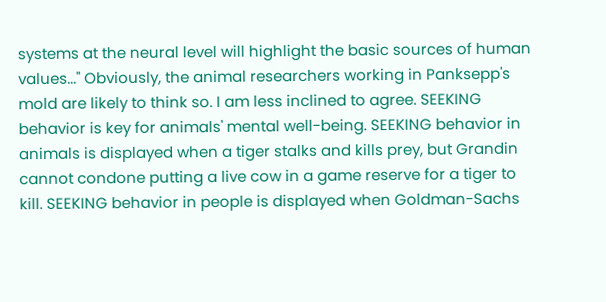systems at the neural level will highlight the basic sources of human values..." Obviously, the animal researchers working in Panksepp's mold are likely to think so. I am less inclined to agree. SEEKING behavior is key for animals' mental well-being. SEEKING behavior in animals is displayed when a tiger stalks and kills prey, but Grandin cannot condone putting a live cow in a game reserve for a tiger to kill. SEEKING behavior in people is displayed when Goldman-Sachs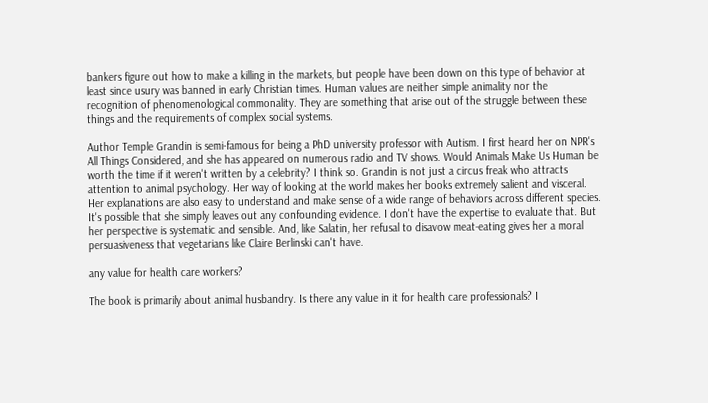bankers figure out how to make a killing in the markets, but people have been down on this type of behavior at least since usury was banned in early Christian times. Human values are neither simple animality nor the recognition of phenomenological commonality. They are something that arise out of the struggle between these things and the requirements of complex social systems.

Author Temple Grandin is semi-famous for being a PhD university professor with Autism. I first heard her on NPR's All Things Considered, and she has appeared on numerous radio and TV shows. Would Animals Make Us Human be worth the time if it weren't written by a celebrity? I think so. Grandin is not just a circus freak who attracts attention to animal psychology. Her way of looking at the world makes her books extremely salient and visceral. Her explanations are also easy to understand and make sense of a wide range of behaviors across different species. It's possible that she simply leaves out any confounding evidence. I don't have the expertise to evaluate that. But her perspective is systematic and sensible. And, like Salatin, her refusal to disavow meat-eating gives her a moral persuasiveness that vegetarians like Claire Berlinski can't have.

any value for health care workers?

The book is primarily about animal husbandry. Is there any value in it for health care professionals? I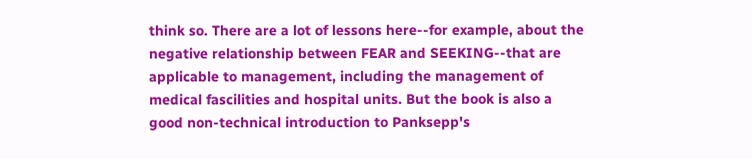think so. There are a lot of lessons here--for example, about the negative relationship between FEAR and SEEKING--that are applicable to management, including the management of medical fascilities and hospital units. But the book is also a good non-technical introduction to Panksepp's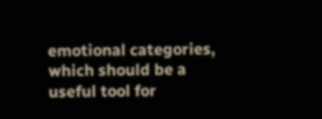emotional categories, which should be a useful tool for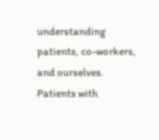understanding patients, co-workers, and ourselves. Patients with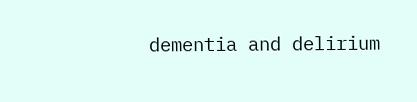dementia and delirium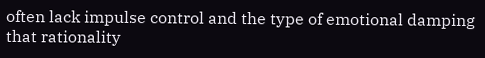often lack impulse control and the type of emotional damping that rationality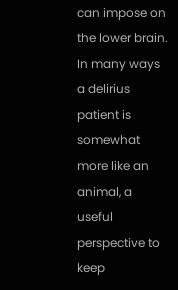can impose on the lower brain. In many ways a delirius patient is somewhat more like an animal, a useful perspective to keep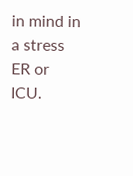in mind in a stress ER or ICU.